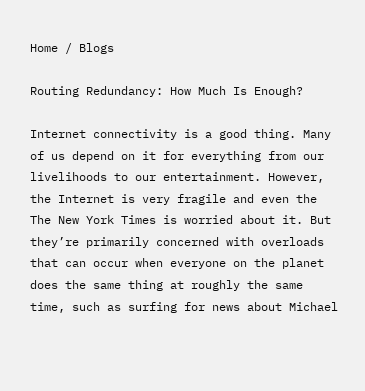Home / Blogs

Routing Redundancy: How Much Is Enough?

Internet connectivity is a good thing. Many of us depend on it for everything from our livelihoods to our entertainment. However, the Internet is very fragile and even the The New York Times is worried about it. But they’re primarily concerned with overloads that can occur when everyone on the planet does the same thing at roughly the same time, such as surfing for news about Michael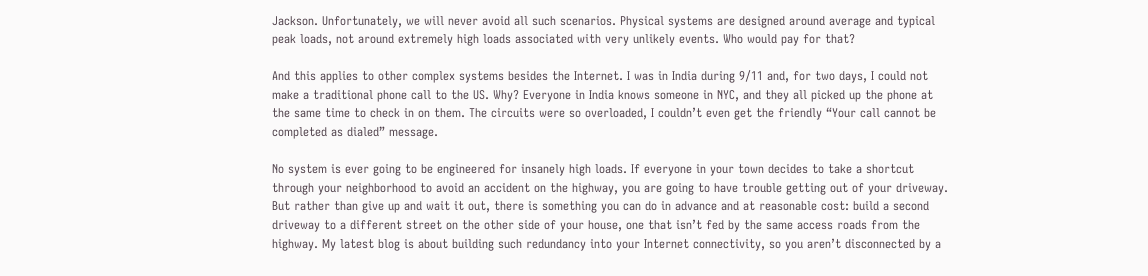Jackson. Unfortunately, we will never avoid all such scenarios. Physical systems are designed around average and typical peak loads, not around extremely high loads associated with very unlikely events. Who would pay for that?

And this applies to other complex systems besides the Internet. I was in India during 9/11 and, for two days, I could not make a traditional phone call to the US. Why? Everyone in India knows someone in NYC, and they all picked up the phone at the same time to check in on them. The circuits were so overloaded, I couldn’t even get the friendly “Your call cannot be completed as dialed” message.

No system is ever going to be engineered for insanely high loads. If everyone in your town decides to take a shortcut through your neighborhood to avoid an accident on the highway, you are going to have trouble getting out of your driveway. But rather than give up and wait it out, there is something you can do in advance and at reasonable cost: build a second driveway to a different street on the other side of your house, one that isn’t fed by the same access roads from the highway. My latest blog is about building such redundancy into your Internet connectivity, so you aren’t disconnected by a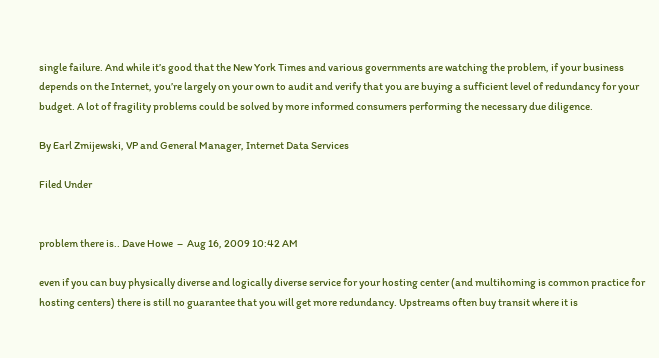single failure. And while it’s good that the New York Times and various governments are watching the problem, if your business depends on the Internet, you’re largely on your own to audit and verify that you are buying a sufficient level of redundancy for your budget. A lot of fragility problems could be solved by more informed consumers performing the necessary due diligence.

By Earl Zmijewski, VP and General Manager, Internet Data Services

Filed Under


problem there is.. Dave Howe  –  Aug 16, 2009 10:42 AM

even if you can buy physically diverse and logically diverse service for your hosting center (and multihoming is common practice for hosting centers) there is still no guarantee that you will get more redundancy. Upstreams often buy transit where it is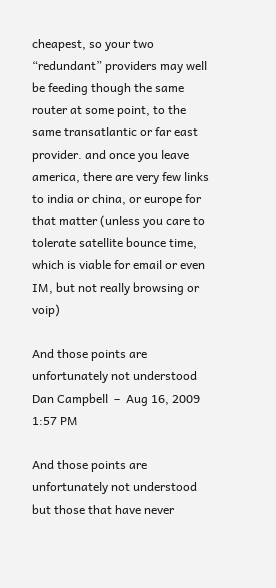cheapest, so your two “redundant” providers may well be feeding though the same router at some point, to the same transatlantic or far east provider. and once you leave america, there are very few links to india or china, or europe for that matter (unless you care to tolerate satellite bounce time, which is viable for email or even IM, but not really browsing or voip)

And those points are unfortunately not understood Dan Campbell  –  Aug 16, 2009 1:57 PM

And those points are unfortunately not understood but those that have never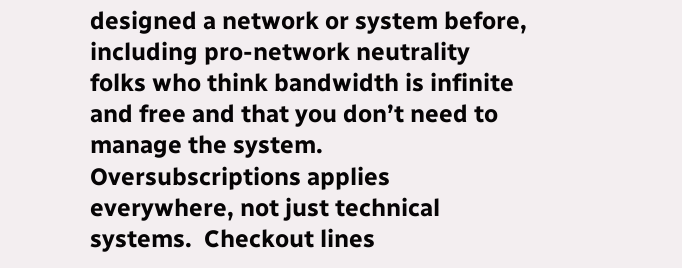designed a network or system before, including pro-network neutrality folks who think bandwidth is infinite and free and that you don’t need to manage the system.  Oversubscriptions applies everywhere, not just technical systems.  Checkout lines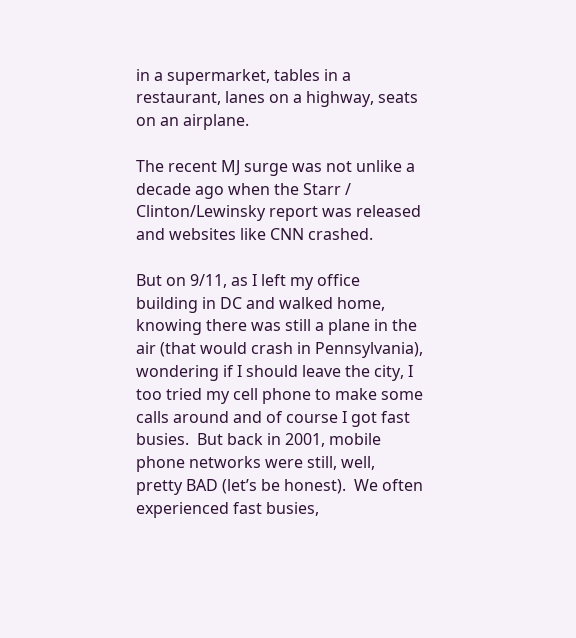in a supermarket, tables in a restaurant, lanes on a highway, seats on an airplane.

The recent MJ surge was not unlike a decade ago when the Starr / Clinton/Lewinsky report was released and websites like CNN crashed.

But on 9/11, as I left my office building in DC and walked home, knowing there was still a plane in the air (that would crash in Pennsylvania), wondering if I should leave the city, I too tried my cell phone to make some calls around and of course I got fast busies.  But back in 2001, mobile phone networks were still, well, pretty BAD (let’s be honest).  We often experienced fast busies,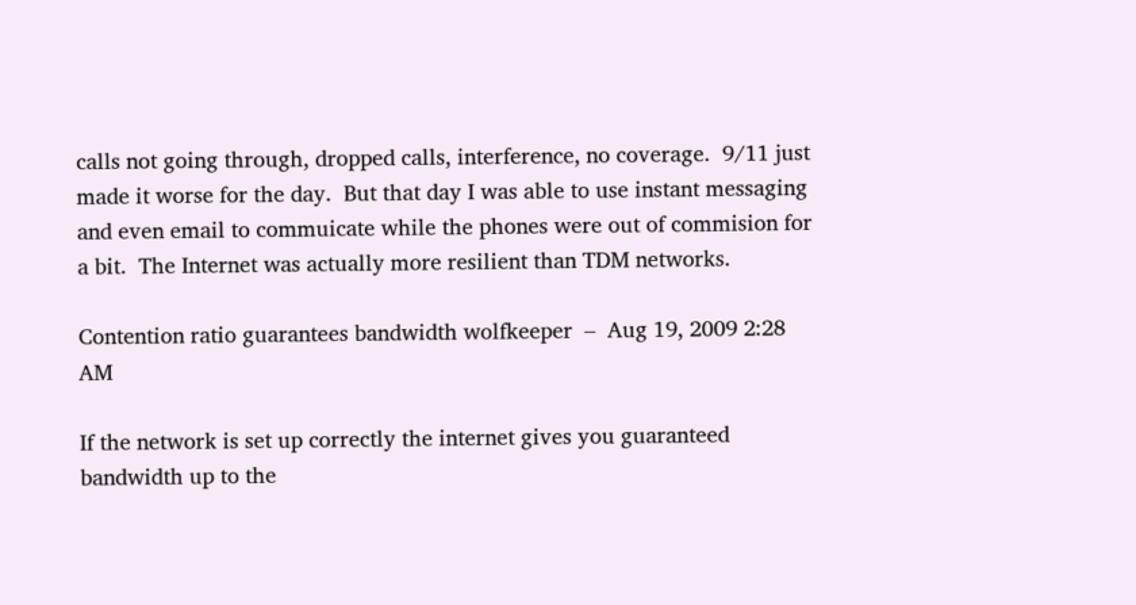calls not going through, dropped calls, interference, no coverage.  9/11 just made it worse for the day.  But that day I was able to use instant messaging and even email to commuicate while the phones were out of commision for a bit.  The Internet was actually more resilient than TDM networks.

Contention ratio guarantees bandwidth wolfkeeper  –  Aug 19, 2009 2:28 AM

If the network is set up correctly the internet gives you guaranteed bandwidth up to the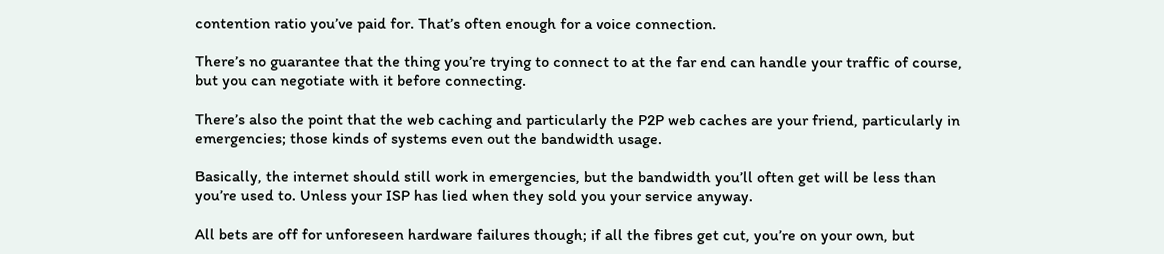contention ratio you’ve paid for. That’s often enough for a voice connection.

There’s no guarantee that the thing you’re trying to connect to at the far end can handle your traffic of course, but you can negotiate with it before connecting.

There’s also the point that the web caching and particularly the P2P web caches are your friend, particularly in emergencies; those kinds of systems even out the bandwidth usage.

Basically, the internet should still work in emergencies, but the bandwidth you’ll often get will be less than you’re used to. Unless your ISP has lied when they sold you your service anyway.

All bets are off for unforeseen hardware failures though; if all the fibres get cut, you’re on your own, but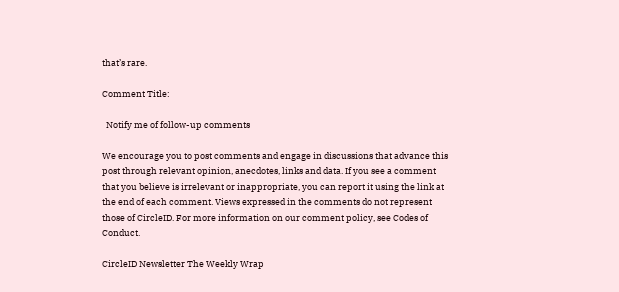that’s rare.

Comment Title:

  Notify me of follow-up comments

We encourage you to post comments and engage in discussions that advance this post through relevant opinion, anecdotes, links and data. If you see a comment that you believe is irrelevant or inappropriate, you can report it using the link at the end of each comment. Views expressed in the comments do not represent those of CircleID. For more information on our comment policy, see Codes of Conduct.

CircleID Newsletter The Weekly Wrap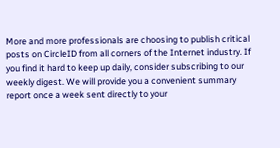More and more professionals are choosing to publish critical posts on CircleID from all corners of the Internet industry. If you find it hard to keep up daily, consider subscribing to our weekly digest. We will provide you a convenient summary report once a week sent directly to your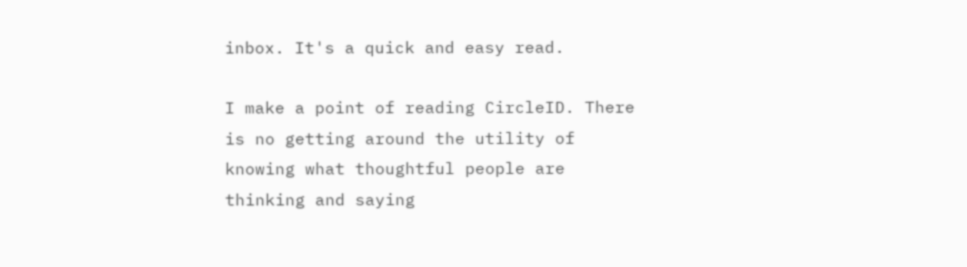inbox. It's a quick and easy read.

I make a point of reading CircleID. There is no getting around the utility of knowing what thoughtful people are thinking and saying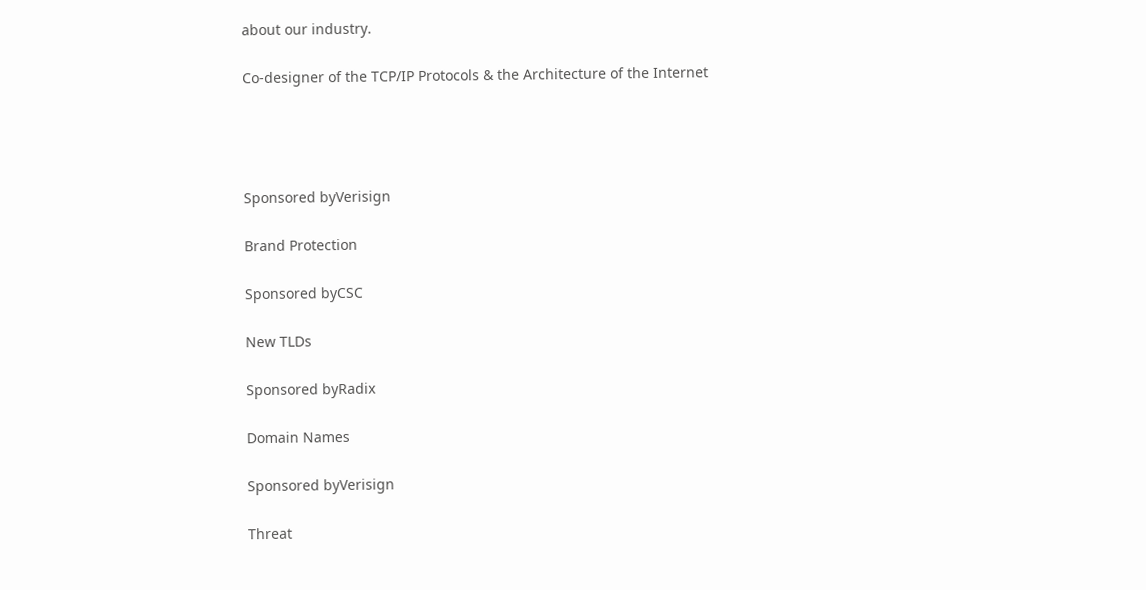about our industry.

Co-designer of the TCP/IP Protocols & the Architecture of the Internet




Sponsored byVerisign

Brand Protection

Sponsored byCSC

New TLDs

Sponsored byRadix

Domain Names

Sponsored byVerisign

Threat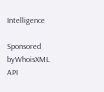Intelligence

Sponsored byWhoisXML API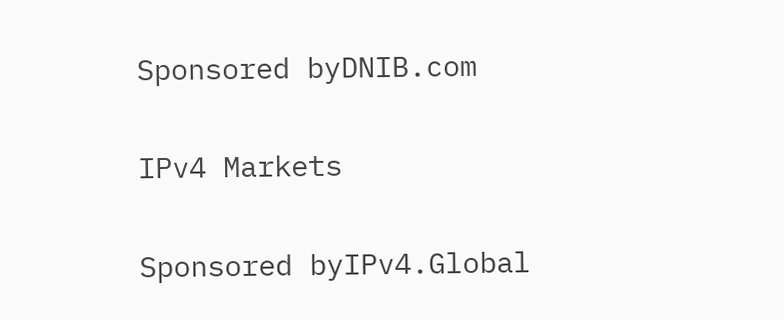Sponsored byDNIB.com

IPv4 Markets

Sponsored byIPv4.Global